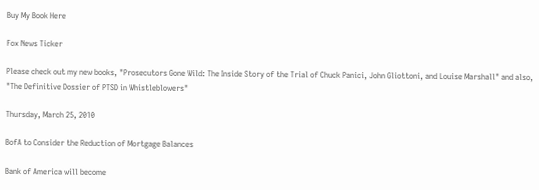Buy My Book Here

Fox News Ticker

Please check out my new books, "Prosecutors Gone Wild: The Inside Story of the Trial of Chuck Panici, John Gliottoni, and Louise Marshall" and also, "The Definitive Dossier of PTSD in Whistleblowers"

Thursday, March 25, 2010

BofA to Consider the Reduction of Mortgage Balances

Bank of America will become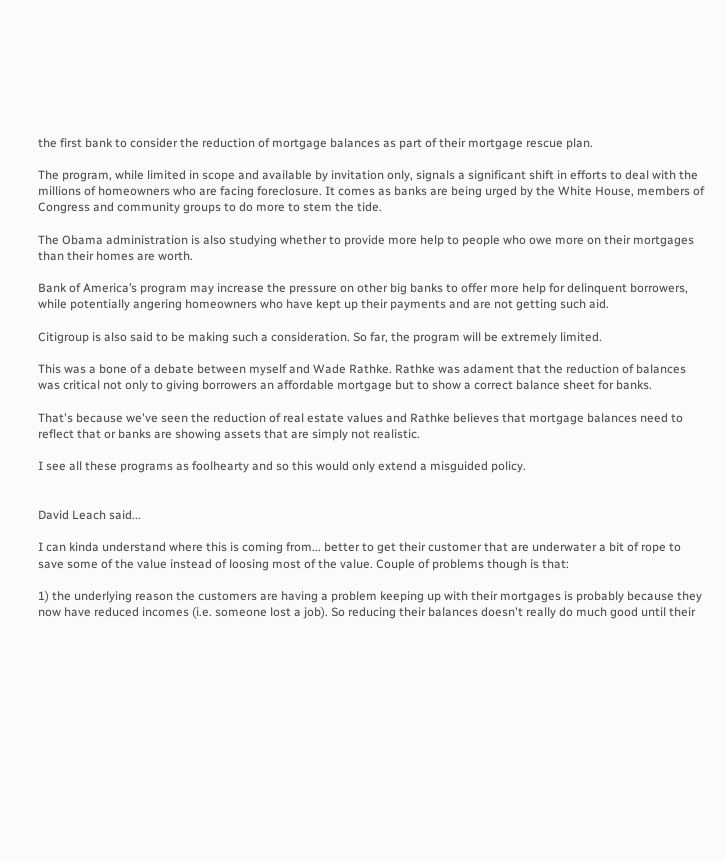the first bank to consider the reduction of mortgage balances as part of their mortgage rescue plan.

The program, while limited in scope and available by invitation only, signals a significant shift in efforts to deal with the millions of homeowners who are facing foreclosure. It comes as banks are being urged by the White House, members of Congress and community groups to do more to stem the tide.

The Obama administration is also studying whether to provide more help to people who owe more on their mortgages than their homes are worth.

Bank of America’s program may increase the pressure on other big banks to offer more help for delinquent borrowers, while potentially angering homeowners who have kept up their payments and are not getting such aid.

Citigroup is also said to be making such a consideration. So far, the program will be extremely limited.

This was a bone of a debate between myself and Wade Rathke. Rathke was adament that the reduction of balances was critical not only to giving borrowers an affordable mortgage but to show a correct balance sheet for banks.

That's because we've seen the reduction of real estate values and Rathke believes that mortgage balances need to reflect that or banks are showing assets that are simply not realistic.

I see all these programs as foolhearty and so this would only extend a misguided policy.


David Leach said...

I can kinda understand where this is coming from... better to get their customer that are underwater a bit of rope to save some of the value instead of loosing most of the value. Couple of problems though is that:

1) the underlying reason the customers are having a problem keeping up with their mortgages is probably because they now have reduced incomes (i.e. someone lost a job). So reducing their balances doesn't really do much good until their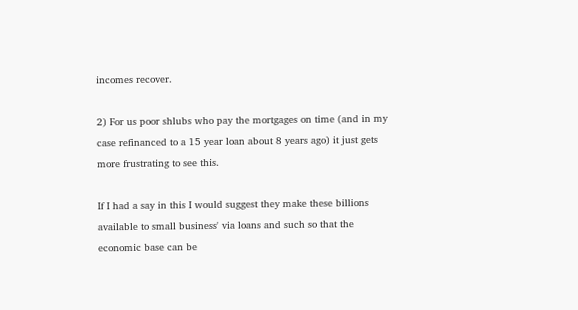incomes recover.

2) For us poor shlubs who pay the mortgages on time (and in my case refinanced to a 15 year loan about 8 years ago) it just gets more frustrating to see this.

If I had a say in this I would suggest they make these billions available to small business' via loans and such so that the economic base can be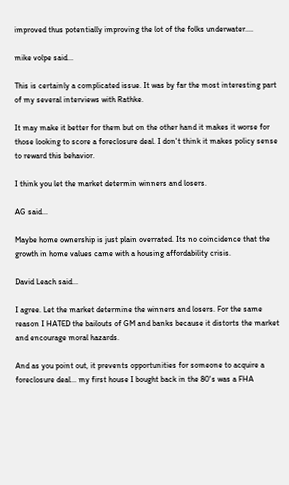improved thus potentially improving the lot of the folks underwater....

mike volpe said...

This is certainly a complicated issue. It was by far the most interesting part of my several interviews with Rathke.

It may make it better for them but on the other hand it makes it worse for those looking to score a foreclosure deal. I don't think it makes policy sense to reward this behavior.

I think you let the market determin winners and losers.

AG said...

Maybe home ownership is just plain overrated. Its no coincidence that the growth in home values came with a housing affordability crisis.

David Leach said...

I agree. Let the market determine the winners and losers. For the same reason I HATED the bailouts of GM and banks because it distorts the market and encourage moral hazards.

And as you point out, it prevents opportunities for someone to acquire a foreclosure deal... my first house I bought back in the 80's was a FHA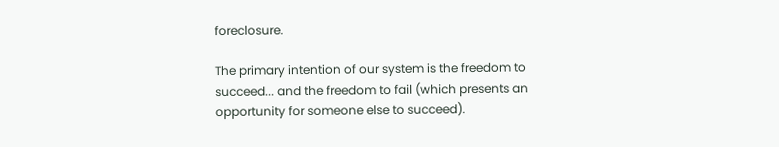foreclosure.

The primary intention of our system is the freedom to succeed... and the freedom to fail (which presents an opportunity for someone else to succeed).